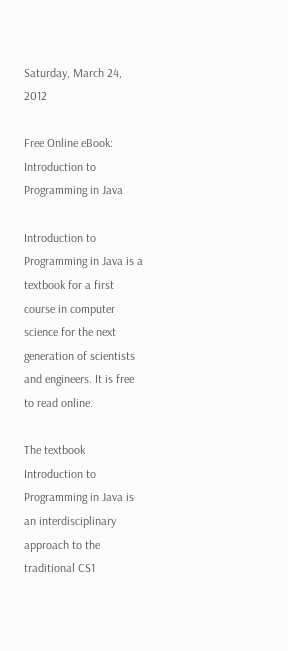Saturday, March 24, 2012

Free Online eBook: Introduction to Programming in Java

Introduction to Programming in Java is a textbook for a first course in computer science for the next generation of scientists and engineers. It is free to read online.

The textbook Introduction to Programming in Java is an interdisciplinary approach to the traditional CS1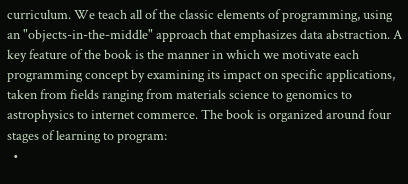curriculum. We teach all of the classic elements of programming, using an "objects-in-the-middle" approach that emphasizes data abstraction. A key feature of the book is the manner in which we motivate each programming concept by examining its impact on specific applications, taken from fields ranging from materials science to genomics to astrophysics to internet commerce. The book is organized around four stages of learning to program:
  •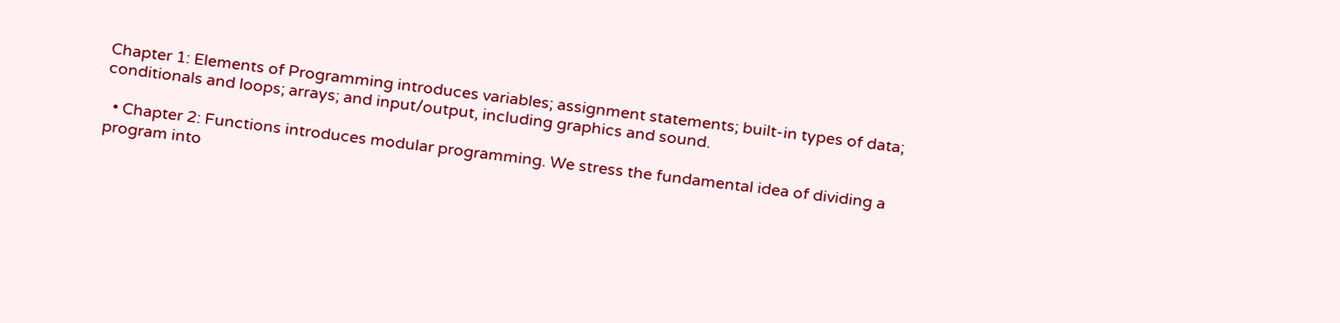Chapter 1: Elements of Programming introduces variables; assignment statements; built-in types of data; conditionals and loops; arrays; and input/output, including graphics and sound.

  • Chapter 2: Functions introduces modular programming. We stress the fundamental idea of dividing a program into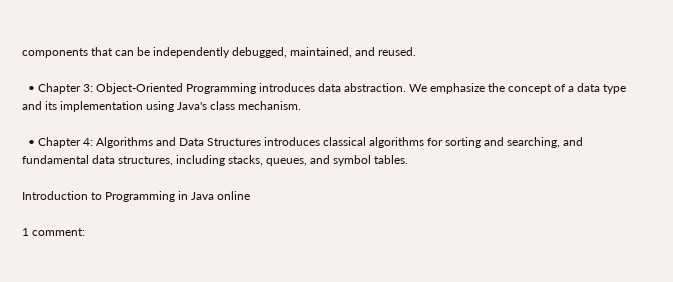components that can be independently debugged, maintained, and reused.

  • Chapter 3: Object-Oriented Programming introduces data abstraction. We emphasize the concept of a data type and its implementation using Java's class mechanism.

  • Chapter 4: Algorithms and Data Structures introduces classical algorithms for sorting and searching, and fundamental data structures, including stacks, queues, and symbol tables.

Introduction to Programming in Java online

1 comment: